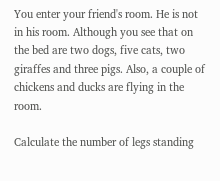You enter your friend's room. He is not in his room. Although you see that on the bed are two dogs, five cats, two giraffes and three pigs. Also, a couple of chickens and ducks are flying in the room.

Calculate the number of legs standing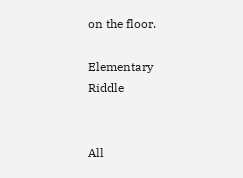on the floor.

Elementary Riddle


All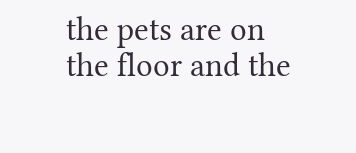the pets are on the floor and the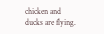chicken and ducks are flying.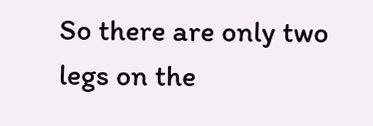So there are only two legs on the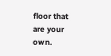floor that are your own.